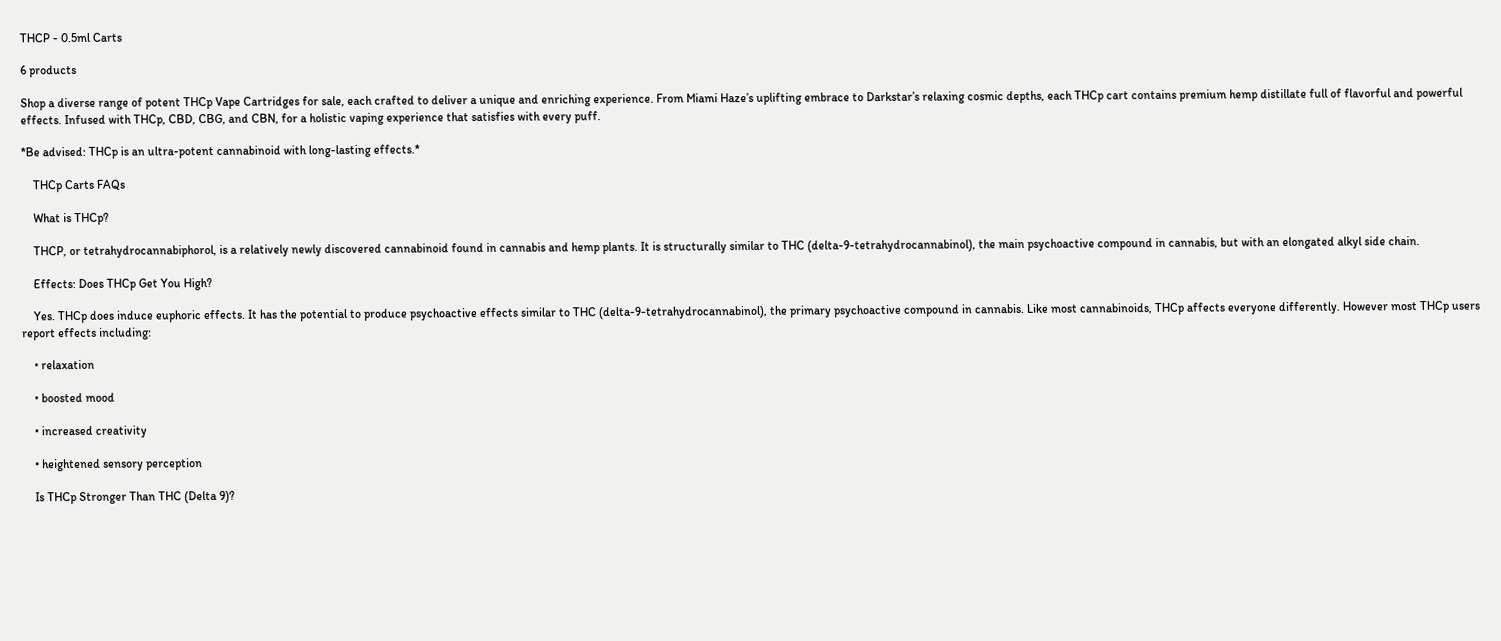THCP - 0.5ml Carts

6 products

Shop a diverse range of potent THCp Vape Cartridges for sale, each crafted to deliver a unique and enriching experience. From Miami Haze’s uplifting embrace to Darkstar’s relaxing cosmic depths, each THCp cart contains premium hemp distillate full of flavorful and powerful effects. Infused with THCp, CBD, CBG, and CBN, for a holistic vaping experience that satisfies with every puff.

*Be advised: THCp is an ultra-potent cannabinoid with long-lasting effects.*

    THCp Carts FAQs

    What is THCp?

    THCP, or tetrahydrocannabiphorol, is a relatively newly discovered cannabinoid found in cannabis and hemp plants. It is structurally similar to THC (delta-9-tetrahydrocannabinol), the main psychoactive compound in cannabis, but with an elongated alkyl side chain.

    Effects: Does THCp Get You High?

    Yes. THCp does induce euphoric effects. It has the potential to produce psychoactive effects similar to THC (delta-9-tetrahydrocannabinol), the primary psychoactive compound in cannabis. Like most cannabinoids, THCp affects everyone differently. However most THCp users report effects including:

    • relaxation

    • boosted mood

    • increased creativity

    • heightened sensory perception

    Is THCp Stronger Than THC (Delta 9)?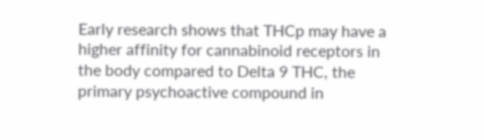Early research shows that THCp may have a higher affinity for cannabinoid receptors in the body compared to Delta 9 THC, the primary psychoactive compound in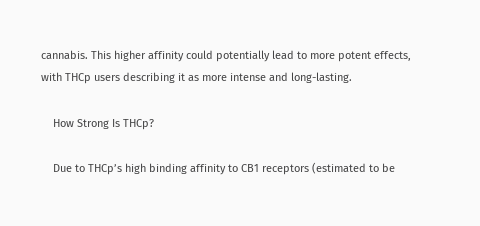cannabis. This higher affinity could potentially lead to more potent effects, with THCp users describing it as more intense and long-lasting.

    How Strong Is THCp?

    Due to THCp’s high binding affinity to CB1 receptors (estimated to be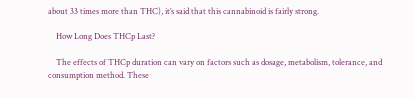about 33 times more than THC), it’s said that this cannabinoid is fairly strong.

    How Long Does THCp Last?

    The effects of THCp duration can vary on factors such as dosage, metabolism, tolerance, and consumption method. These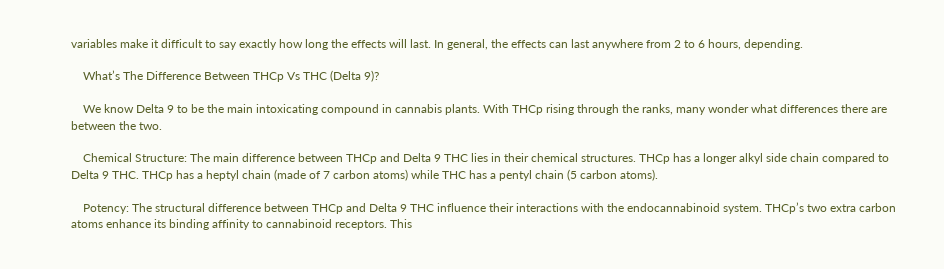variables make it difficult to say exactly how long the effects will last. In general, the effects can last anywhere from 2 to 6 hours, depending.

    What’s The Difference Between THCp Vs THC (Delta 9)?

    We know Delta 9 to be the main intoxicating compound in cannabis plants. With THCp rising through the ranks, many wonder what differences there are between the two.

    Chemical Structure: The main difference between THCp and Delta 9 THC lies in their chemical structures. THCp has a longer alkyl side chain compared to Delta 9 THC. THCp has a heptyl chain (made of 7 carbon atoms) while THC has a pentyl chain (5 carbon atoms).

    Potency: The structural difference between THCp and Delta 9 THC influence their interactions with the endocannabinoid system. THCp’s two extra carbon atoms enhance its binding affinity to cannabinoid receptors. This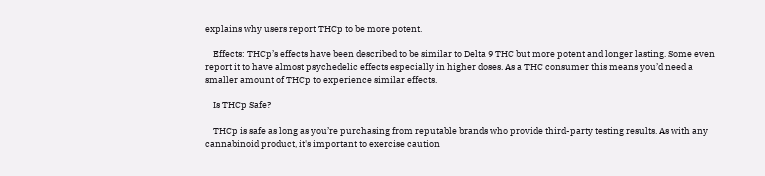explains why users report THCp to be more potent.

    Effects: THCp’s effects have been described to be similar to Delta 9 THC but more potent and longer lasting. Some even report it to have almost psychedelic effects especially in higher doses. As a THC consumer this means you’d need a smaller amount of THCp to experience similar effects.

    Is THCp Safe?

    THCp is safe as long as you’re purchasing from reputable brands who provide third-party testing results. As with any cannabinoid product, it's important to exercise caution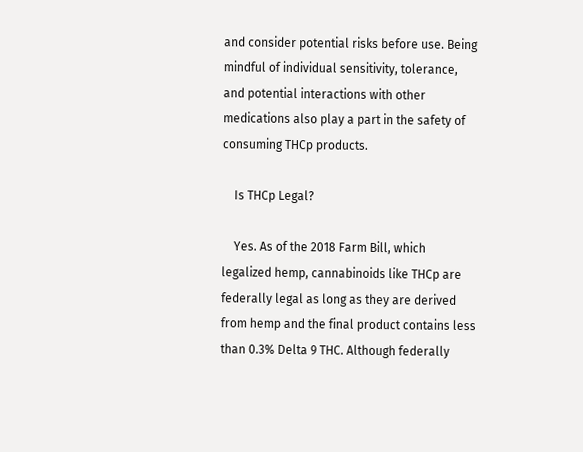and consider potential risks before use. Being mindful of individual sensitivity, tolerance, and potential interactions with other medications also play a part in the safety of consuming THCp products.

    Is THCp Legal?

    Yes. As of the 2018 Farm Bill, which legalized hemp, cannabinoids like THCp are federally legal as long as they are derived from hemp and the final product contains less than 0.3% Delta 9 THC. Although federally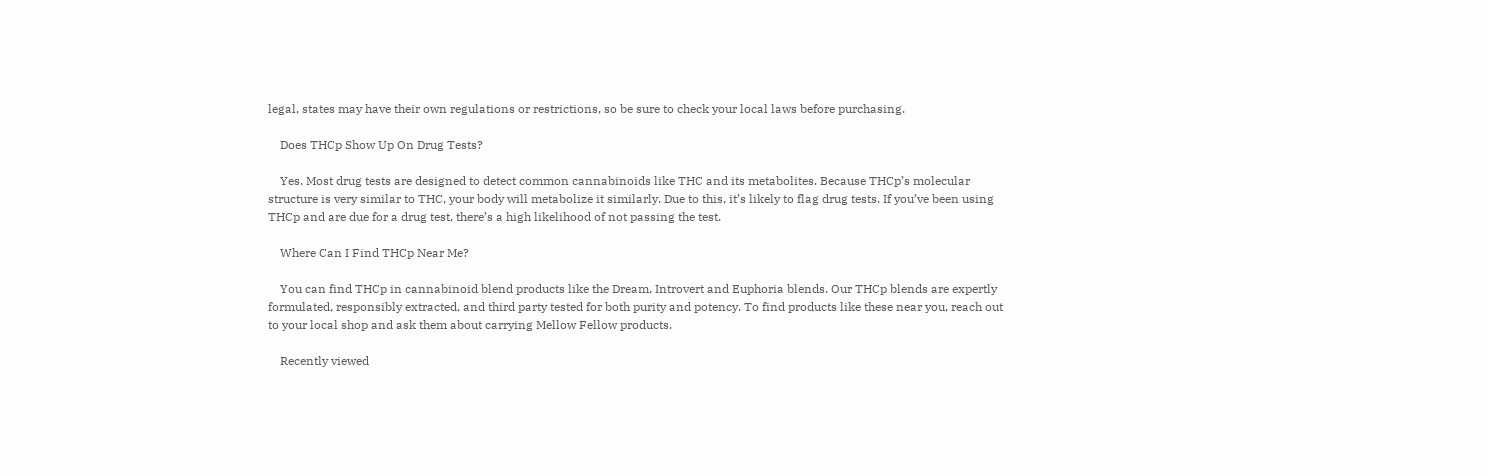legal, states may have their own regulations or restrictions, so be sure to check your local laws before purchasing.

    Does THCp Show Up On Drug Tests?

    Yes. Most drug tests are designed to detect common cannabinoids like THC and its metabolites. Because THCp’s molecular structure is very similar to THC, your body will metabolize it similarly. Due to this, it’s likely to flag drug tests. If you’ve been using THCp and are due for a drug test, there’s a high likelihood of not passing the test.

    Where Can I Find THCp Near Me?

    You can find THCp in cannabinoid blend products like the Dream, Introvert and Euphoria blends. Our THCp blends are expertly formulated, responsibly extracted, and third party tested for both purity and potency. To find products like these near you, reach out to your local shop and ask them about carrying Mellow Fellow products.

    Recently viewed